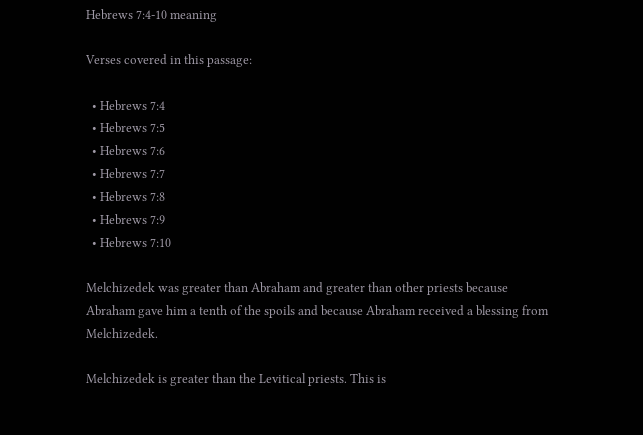Hebrews 7:4-10 meaning

Verses covered in this passage:

  • Hebrews 7:4
  • Hebrews 7:5
  • Hebrews 7:6
  • Hebrews 7:7
  • Hebrews 7:8
  • Hebrews 7:9
  • Hebrews 7:10

Melchizedek was greater than Abraham and greater than other priests because Abraham gave him a tenth of the spoils and because Abraham received a blessing from Melchizedek.

Melchizedek is greater than the Levitical priests. This is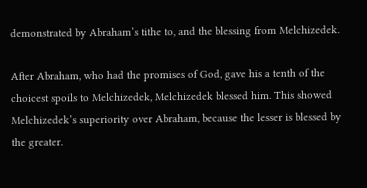demonstrated by Abraham’s tithe to, and the blessing from Melchizedek.

After Abraham, who had the promises of God, gave his a tenth of the choicest spoils to Melchizedek, Melchizedek blessed him. This showed Melchizedek’s superiority over Abraham, because the lesser is blessed by the greater.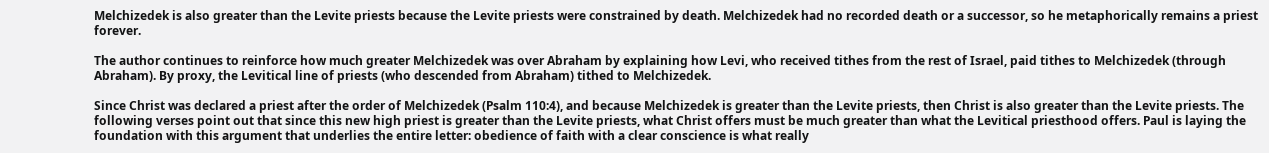Melchizedek is also greater than the Levite priests because the Levite priests were constrained by death. Melchizedek had no recorded death or a successor, so he metaphorically remains a priest forever.

The author continues to reinforce how much greater Melchizedek was over Abraham by explaining how Levi, who received tithes from the rest of Israel, paid tithes to Melchizedek (through Abraham). By proxy, the Levitical line of priests (who descended from Abraham) tithed to Melchizedek.

Since Christ was declared a priest after the order of Melchizedek (Psalm 110:4), and because Melchizedek is greater than the Levite priests, then Christ is also greater than the Levite priests. The following verses point out that since this new high priest is greater than the Levite priests, what Christ offers must be much greater than what the Levitical priesthood offers. Paul is laying the foundation with this argument that underlies the entire letter: obedience of faith with a clear conscience is what really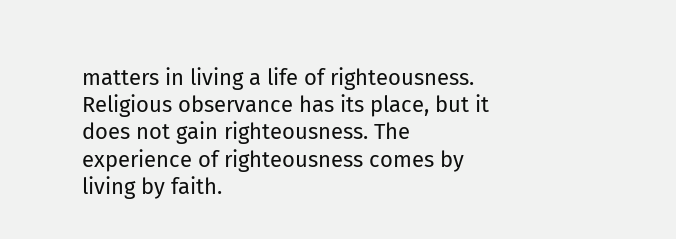matters in living a life of righteousness. Religious observance has its place, but it does not gain righteousness. The experience of righteousness comes by living by faith.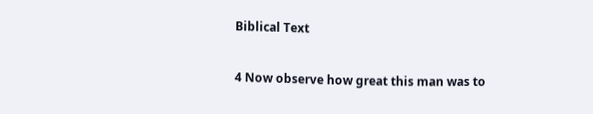Biblical Text

4 Now observe how great this man was to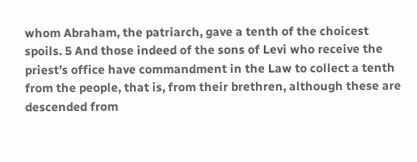whom Abraham, the patriarch, gave a tenth of the choicest spoils. 5 And those indeed of the sons of Levi who receive the priest’s office have commandment in the Law to collect a tenth from the people, that is, from their brethren, although these are descended from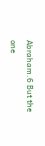Abraham.6 But the one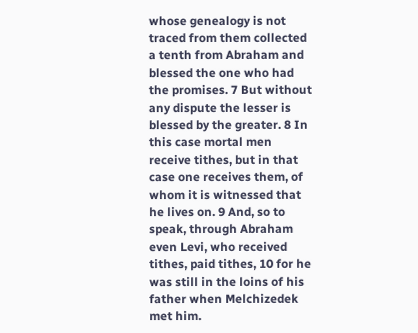whose genealogy is not traced from them collected a tenth from Abraham and blessed the one who had the promises. 7 But without any dispute the lesser is blessed by the greater. 8 In this case mortal men receive tithes, but in that case one receives them, of whom it is witnessed that he lives on. 9 And, so to speak, through Abraham even Levi, who received tithes, paid tithes, 10 for he was still in the loins of his father when Melchizedek met him.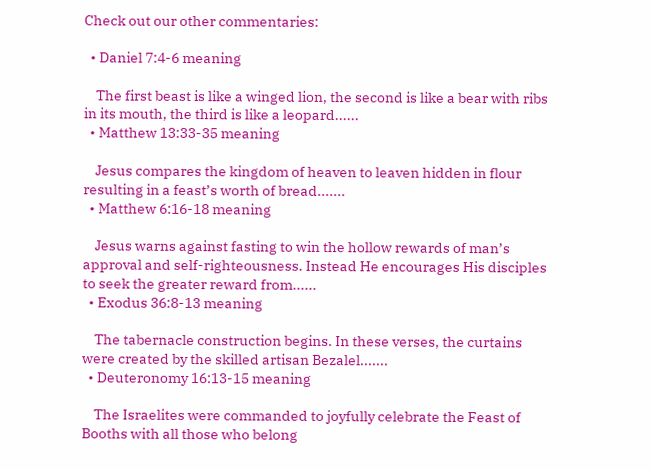Check out our other commentaries:

  • Daniel 7:4-6 meaning

    The first beast is like a winged lion, the second is like a bear with ribs in its mouth, the third is like a leopard......
  • Matthew 13:33-35 meaning

    Jesus compares the kingdom of heaven to leaven hidden in flour resulting in a feast’s worth of bread.......
  • Matthew 6:16-18 meaning

    Jesus warns against fasting to win the hollow rewards of man’s approval and self-righteousness. Instead He encourages His disciples to seek the greater reward from......
  • Exodus 36:8-13 meaning

    The tabernacle construction begins. In these verses, the curtains were created by the skilled artisan Bezalel.......
  • Deuteronomy 16:13-15 meaning

    The Israelites were commanded to joyfully celebrate the Feast of Booths with all those who belong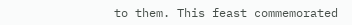to them. This feast commemorated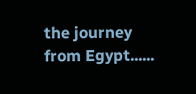the journey from Egypt......